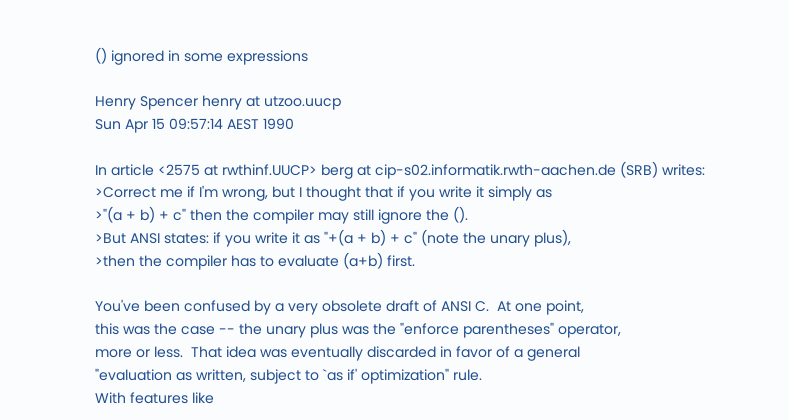() ignored in some expressions

Henry Spencer henry at utzoo.uucp
Sun Apr 15 09:57:14 AEST 1990

In article <2575 at rwthinf.UUCP> berg at cip-s02.informatik.rwth-aachen.de (SRB) writes:
>Correct me if I'm wrong, but I thought that if you write it simply as
>"(a + b) + c" then the compiler may still ignore the ().
>But ANSI states: if you write it as "+(a + b) + c" (note the unary plus),
>then the compiler has to evaluate (a+b) first.

You've been confused by a very obsolete draft of ANSI C.  At one point,
this was the case -- the unary plus was the "enforce parentheses" operator,
more or less.  That idea was eventually discarded in favor of a general
"evaluation as written, subject to `as if' optimization" rule.
With features like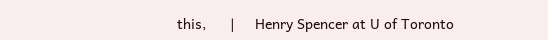this,      |     Henry Spencer at U of Toronto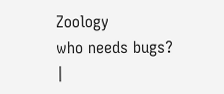Zoology
who needs bugs?               |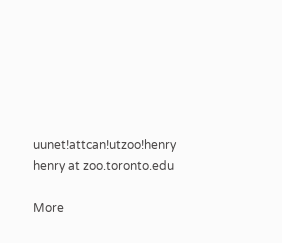uunet!attcan!utzoo!henry henry at zoo.toronto.edu

More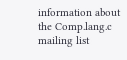information about the Comp.lang.c mailing list